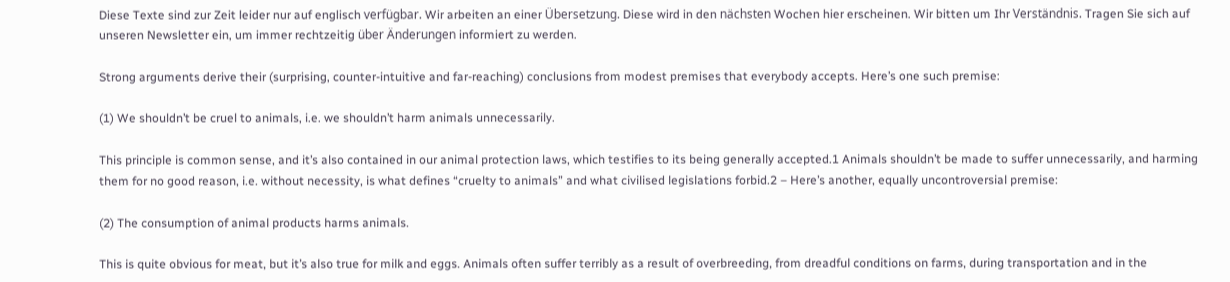Diese Texte sind zur Zeit leider nur auf englisch verfügbar. Wir arbeiten an einer Übersetzung. Diese wird in den nächsten Wochen hier erscheinen. Wir bitten um Ihr Verständnis. Tragen Sie sich auf unseren Newsletter ein, um immer rechtzeitig über Änderungen informiert zu werden.

Strong arguments derive their (surprising, counter-intuitive and far-reaching) conclusions from modest premises that everybody accepts. Here’s one such premise:

(1) We shouldn’t be cruel to animals, i.e. we shouldn’t harm animals unnecessarily.

This principle is common sense, and it’s also contained in our animal protection laws, which testifies to its being generally accepted.1 Animals shouldn’t be made to suffer unnecessarily, and harming them for no good reason, i.e. without necessity, is what defines “cruelty to animals” and what civilised legislations forbid.2 – Here’s another, equally uncontroversial premise:

(2) The consumption of animal products harms animals.

This is quite obvious for meat, but it’s also true for milk and eggs. Animals often suffer terribly as a result of overbreeding, from dreadful conditions on farms, during transportation and in the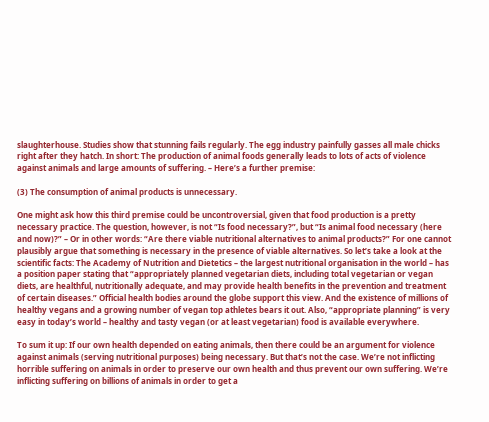slaughterhouse. Studies show that stunning fails regularly. The egg industry painfully gasses all male chicks right after they hatch. In short: The production of animal foods generally leads to lots of acts of violence against animals and large amounts of suffering. – Here’s a further premise:

(3) The consumption of animal products is unnecessary.

One might ask how this third premise could be uncontroversial, given that food production is a pretty necessary practice. The question, however, is not “Is food necessary?”, but “Is animal food necessary (here and now)?” – Or in other words: “Are there viable nutritional alternatives to animal products?” For one cannot plausibly argue that something is necessary in the presence of viable alternatives. So let’s take a look at the scientific facts: The Academy of Nutrition and Dietetics – the largest nutritional organisation in the world – has a position paper stating that “appropriately planned vegetarian diets, including total vegetarian or vegan diets, are healthful, nutritionally adequate, and may provide health benefits in the prevention and treatment of certain diseases.” Official health bodies around the globe support this view. And the existence of millions of healthy vegans and a growing number of vegan top athletes bears it out. Also, “appropriate planning” is very easy in today’s world – healthy and tasty vegan (or at least vegetarian) food is available everywhere.

To sum it up: If our own health depended on eating animals, then there could be an argument for violence against animals (serving nutritional purposes) being necessary. But that’s not the case. We’re not inflicting horrible suffering on animals in order to preserve our own health and thus prevent our own suffering. We’re inflicting suffering on billions of animals in order to get a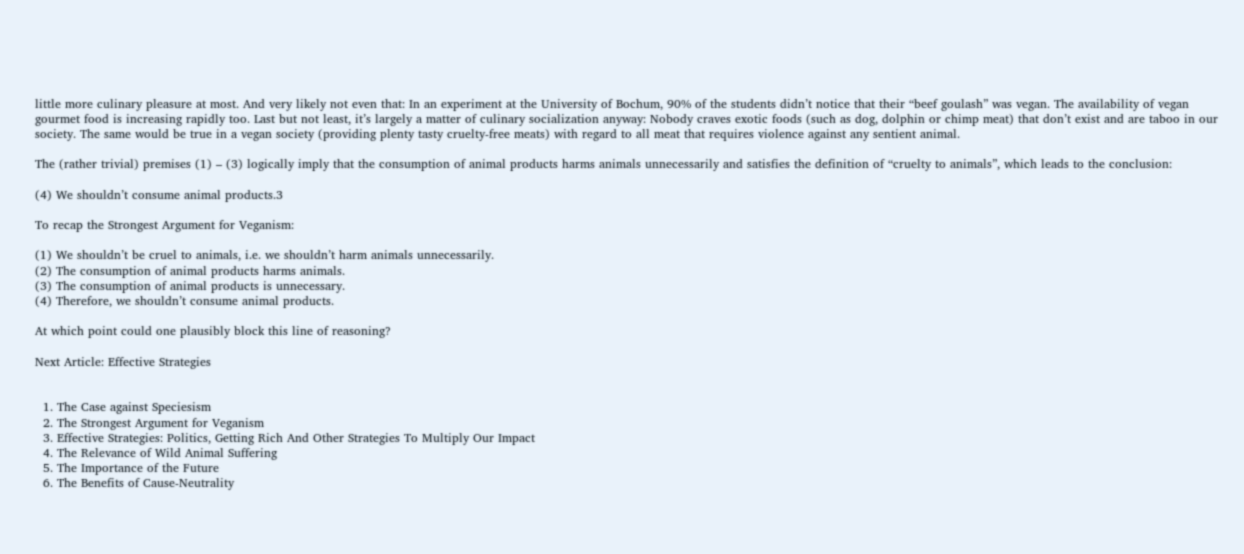little more culinary pleasure at most. And very likely not even that: In an experiment at the University of Bochum, 90% of the students didn’t notice that their “beef goulash” was vegan. The availability of vegan gourmet food is increasing rapidly too. Last but not least, it’s largely a matter of culinary socialization anyway: Nobody craves exotic foods (such as dog, dolphin or chimp meat) that don’t exist and are taboo in our society. The same would be true in a vegan society (providing plenty tasty cruelty-free meats) with regard to all meat that requires violence against any sentient animal.

The (rather trivial) premises (1) – (3) logically imply that the consumption of animal products harms animals unnecessarily and satisfies the definition of “cruelty to animals”, which leads to the conclusion:

(4) We shouldn’t consume animal products.3

To recap the Strongest Argument for Veganism:

(1) We shouldn’t be cruel to animals, i.e. we shouldn’t harm animals unnecessarily.
(2) The consumption of animal products harms animals.
(3) The consumption of animal products is unnecessary.
(4) Therefore, we shouldn’t consume animal products.

At which point could one plausibly block this line of reasoning?

Next Article: Effective Strategies


  1. The Case against Speciesism
  2. The Strongest Argument for Veganism
  3. Effective Strategies: Politics, Getting Rich And Other Strategies To Multiply Our Impact
  4. The Relevance of Wild Animal Suffering
  5. The Importance of the Future
  6. The Benefits of Cause-Neutrality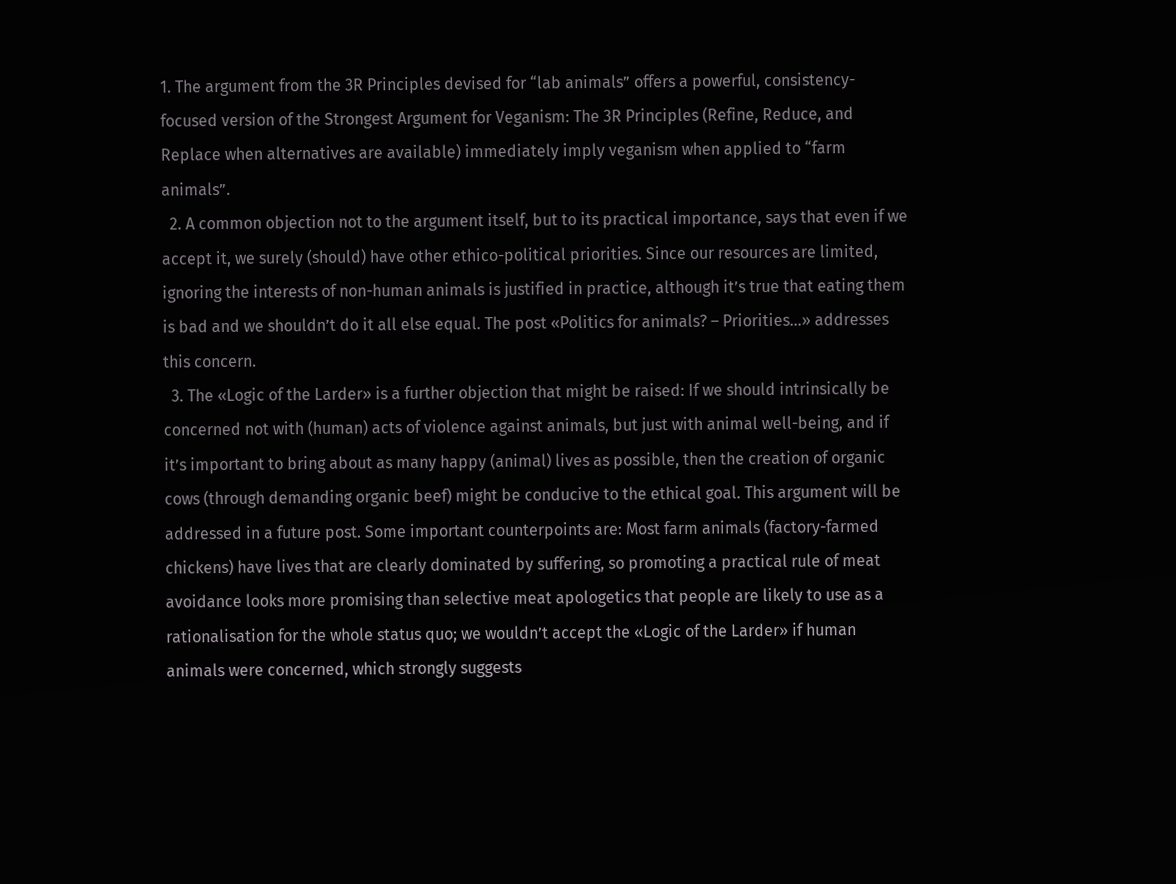1. The argument from the 3R Principles devised for “lab animals” offers a powerful, consistency-focused version of the Strongest Argument for Veganism: The 3R Principles (Refine, Reduce, and Replace when alternatives are available) immediately imply veganism when applied to “farm animals”.
  2. A common objection not to the argument itself, but to its practical importance, says that even if we accept it, we surely (should) have other ethico-political priorities. Since our resources are limited, ignoring the interests of non-human animals is justified in practice, although it’s true that eating them is bad and we shouldn’t do it all else equal. The post «Politics for animals? – Priorities…» addresses this concern.
  3. The «Logic of the Larder» is a further objection that might be raised: If we should intrinsically be concerned not with (human) acts of violence against animals, but just with animal well-being, and if it’s important to bring about as many happy (animal) lives as possible, then the creation of organic cows (through demanding organic beef) might be conducive to the ethical goal. This argument will be addressed in a future post. Some important counterpoints are: Most farm animals (factory-farmed chickens) have lives that are clearly dominated by suffering, so promoting a practical rule of meat avoidance looks more promising than selective meat apologetics that people are likely to use as a rationalisation for the whole status quo; we wouldn’t accept the «Logic of the Larder» if human animals were concerned, which strongly suggests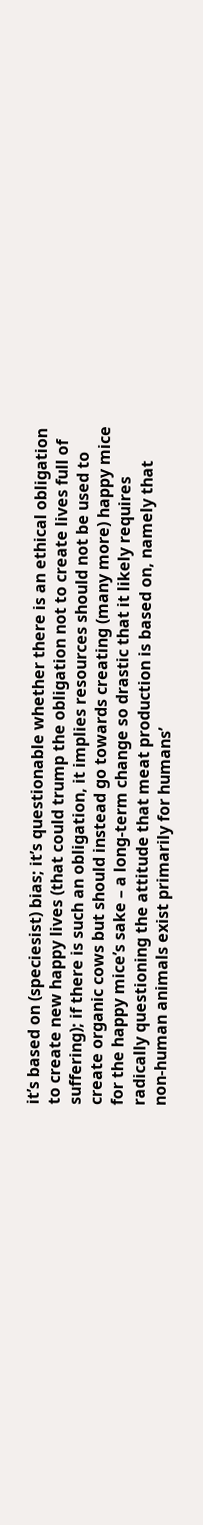it’s based on (speciesist) bias; it’s questionable whether there is an ethical obligation to create new happy lives (that could trump the obligation not to create lives full of suffering); if there is such an obligation, it implies resources should not be used to create organic cows but should instead go towards creating (many more) happy mice for the happy mice’s sake – a long-term change so drastic that it likely requires radically questioning the attitude that meat production is based on, namely that non-human animals exist primarily for humans’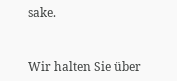sake.


Wir halten Sie über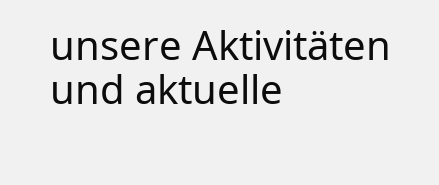unsere Aktivitäten und aktuelle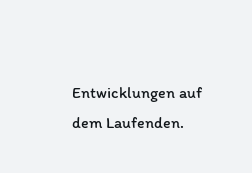Entwicklungen auf dem Laufenden.